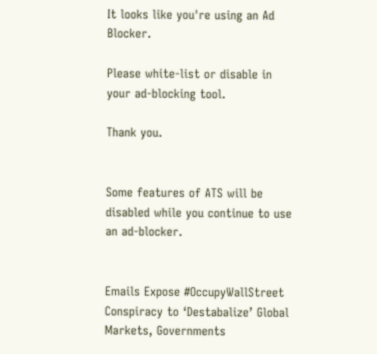It looks like you're using an Ad Blocker.

Please white-list or disable in your ad-blocking tool.

Thank you.


Some features of ATS will be disabled while you continue to use an ad-blocker.


Emails Expose #OccupyWallStreet Conspiracy to ‘Destabalize’ Global Markets, Governments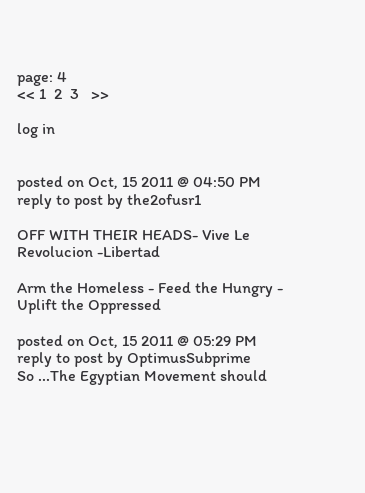page: 4
<< 1  2  3   >>

log in


posted on Oct, 15 2011 @ 04:50 PM
reply to post by the2ofusr1

OFF WITH THEIR HEADS- Vive Le Revolucion -Libertad

Arm the Homeless - Feed the Hungry - Uplift the Oppressed

posted on Oct, 15 2011 @ 05:29 PM
reply to post by OptimusSubprime
So ...The Egyptian Movement should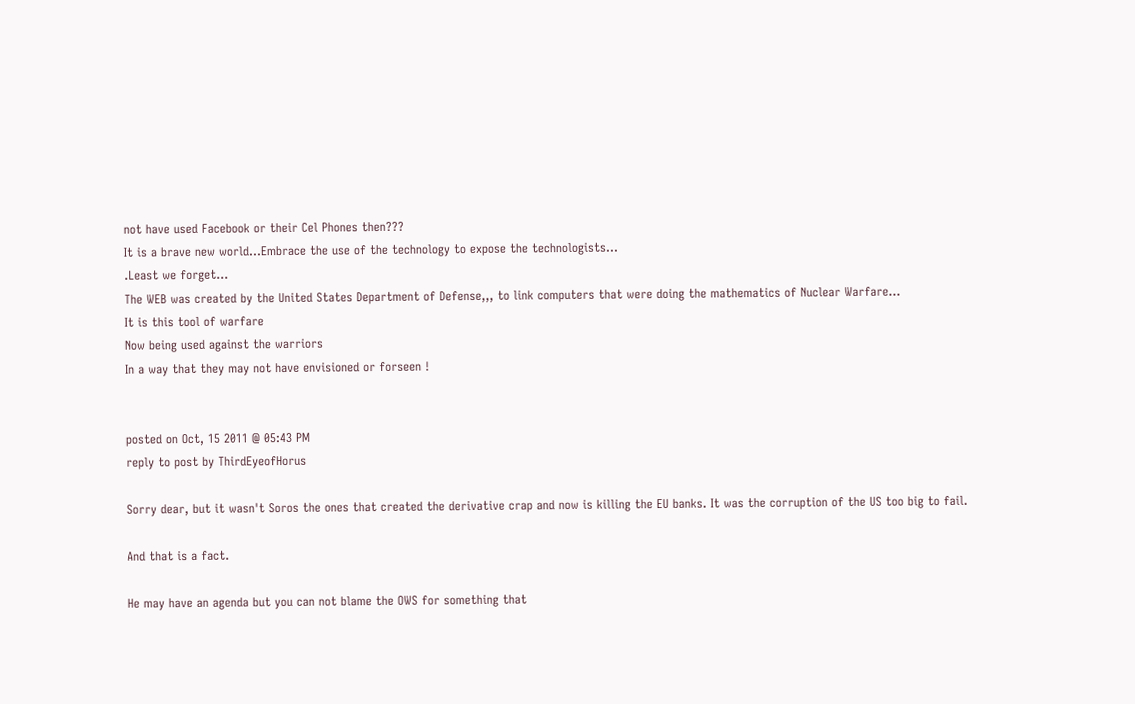not have used Facebook or their Cel Phones then???
It is a brave new world...Embrace the use of the technology to expose the technologists...
.Least we forget...
The WEB was created by the United States Department of Defense,,, to link computers that were doing the mathematics of Nuclear Warfare...
It is this tool of warfare
Now being used against the warriors
In a way that they may not have envisioned or forseen !


posted on Oct, 15 2011 @ 05:43 PM
reply to post by ThirdEyeofHorus

Sorry dear, but it wasn't Soros the ones that created the derivative crap and now is killing the EU banks. It was the corruption of the US too big to fail.

And that is a fact.

He may have an agenda but you can not blame the OWS for something that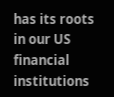has its roots in our US financial institutions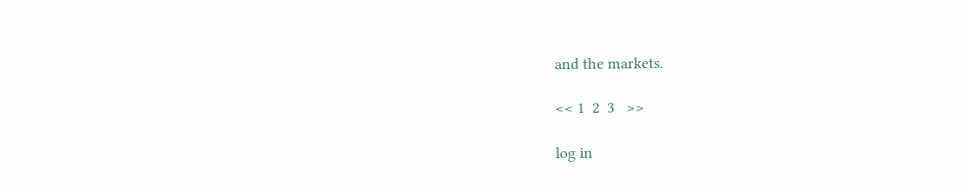and the markets.

<< 1  2  3   >>

log in